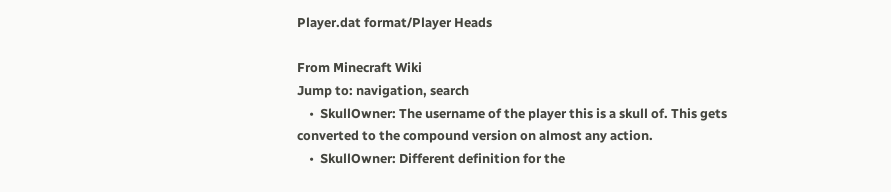Player.dat format/Player Heads

From Minecraft Wiki
Jump to: navigation, search
    •  SkullOwner: The username of the player this is a skull of. This gets converted to the compound version on almost any action.
    •  SkullOwner: Different definition for the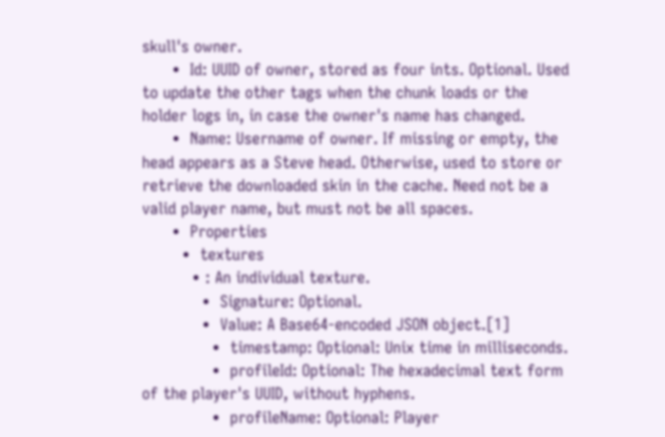skull's owner.
      •  Id: UUID of owner, stored as four ints. Optional. Used to update the other tags when the chunk loads or the holder logs in, in case the owner's name has changed.
      •  Name: Username of owner. If missing or empty, the head appears as a Steve head. Otherwise, used to store or retrieve the downloaded skin in the cache. Need not be a valid player name, but must not be all spaces.
      •  Properties
        •  textures
          • : An individual texture.
            •  Signature: Optional.
            •  Value: A Base64-encoded JSON object.[1]
              •  timestamp: Optional: Unix time in milliseconds.
              •  profileId: Optional: The hexadecimal text form of the player's UUID, without hyphens.
              •  profileName: Optional: Player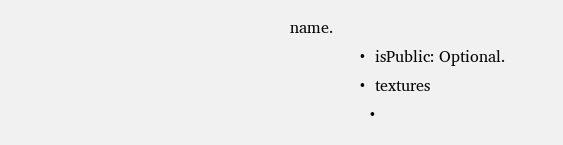name.
              •  isPublic: Optional.
              •  textures
                •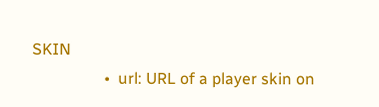SKIN
                  •  url: URL of a player skin on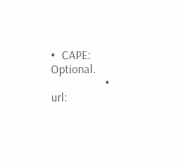•  CAPE: Optional.
                  •  url: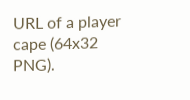URL of a player cape (64x32 PNG).